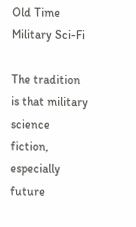Old Time Military Sci-Fi

The tradition is that military science fiction, especially future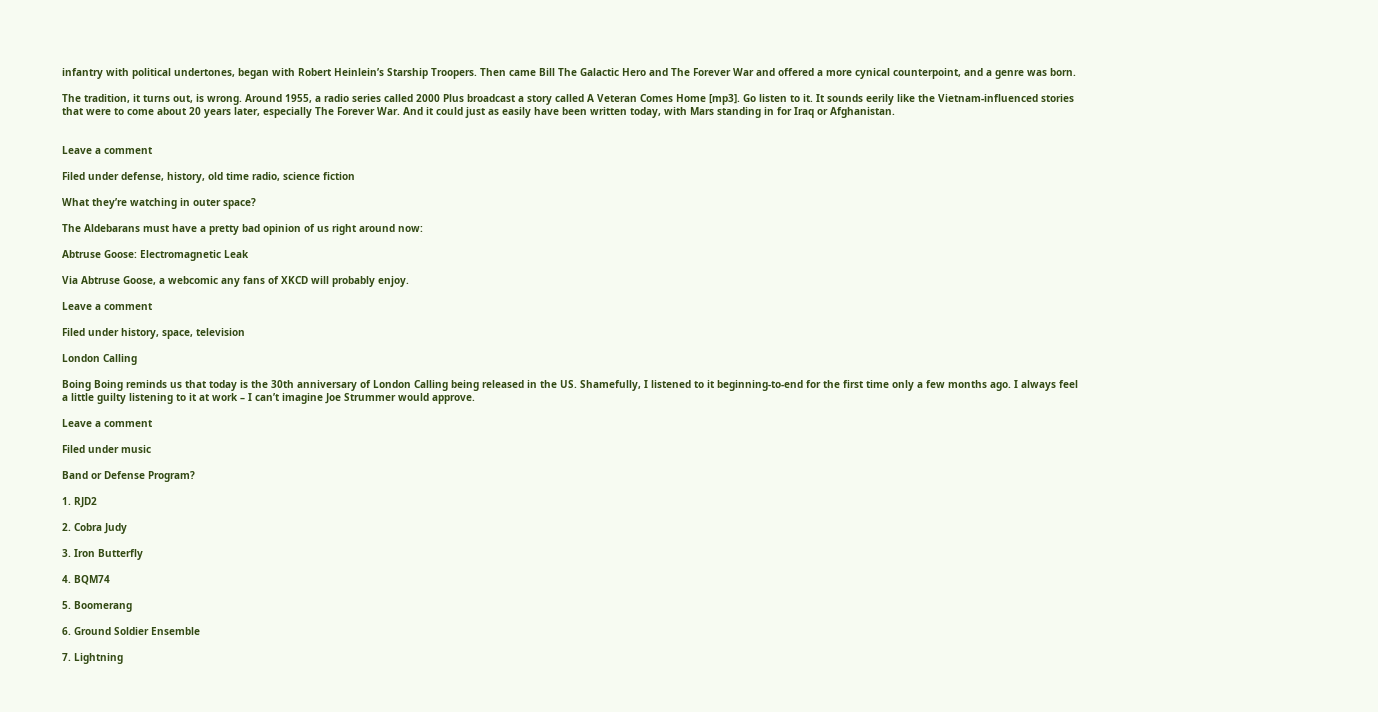infantry with political undertones, began with Robert Heinlein’s Starship Troopers. Then came Bill The Galactic Hero and The Forever War and offered a more cynical counterpoint, and a genre was born.

The tradition, it turns out, is wrong. Around 1955, a radio series called 2000 Plus broadcast a story called A Veteran Comes Home [mp3]. Go listen to it. It sounds eerily like the Vietnam-influenced stories that were to come about 20 years later, especially The Forever War. And it could just as easily have been written today, with Mars standing in for Iraq or Afghanistan.


Leave a comment

Filed under defense, history, old time radio, science fiction

What they’re watching in outer space?

The Aldebarans must have a pretty bad opinion of us right around now:

Abtruse Goose: Electromagnetic Leak

Via Abtruse Goose, a webcomic any fans of XKCD will probably enjoy.

Leave a comment

Filed under history, space, television

London Calling

Boing Boing reminds us that today is the 30th anniversary of London Calling being released in the US. Shamefully, I listened to it beginning-to-end for the first time only a few months ago. I always feel a little guilty listening to it at work – I can’t imagine Joe Strummer would approve.

Leave a comment

Filed under music

Band or Defense Program?

1. RJD2

2. Cobra Judy

3. Iron Butterfly

4. BQM74

5. Boomerang

6. Ground Soldier Ensemble

7. Lightning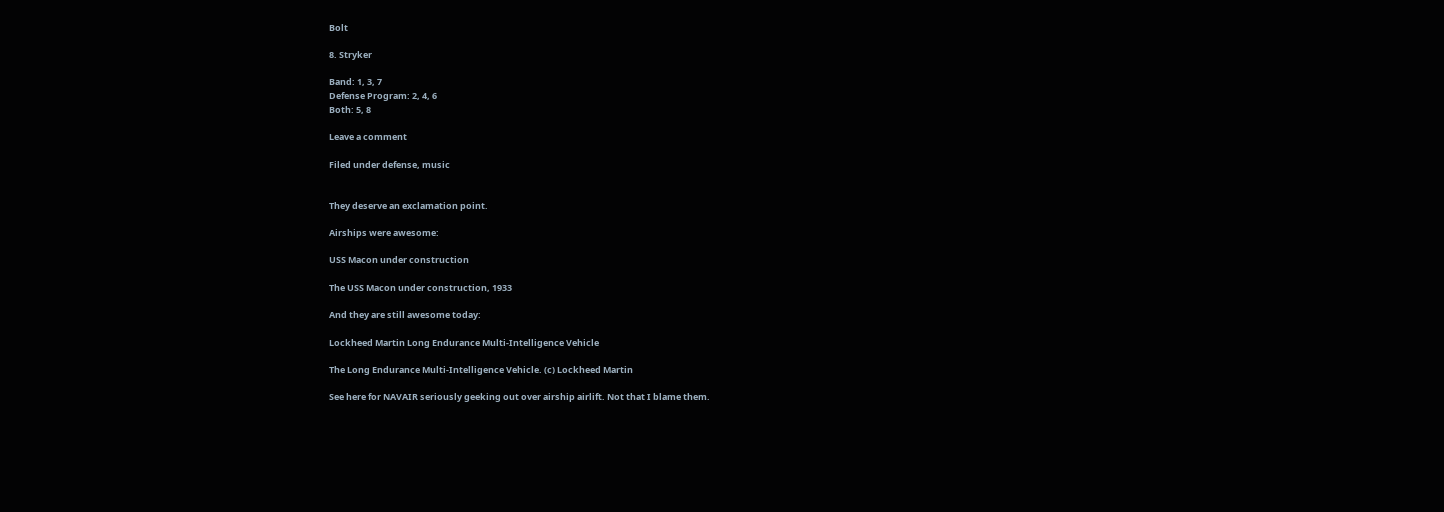Bolt

8. Stryker

Band: 1, 3, 7
Defense Program: 2, 4, 6
Both: 5, 8

Leave a comment

Filed under defense, music


They deserve an exclamation point.

Airships were awesome:

USS Macon under construction

The USS Macon under construction, 1933

And they are still awesome today:

Lockheed Martin Long Endurance Multi-Intelligence Vehicle

The Long Endurance Multi-Intelligence Vehicle. (c) Lockheed Martin

See here for NAVAIR seriously geeking out over airship airlift. Not that I blame them.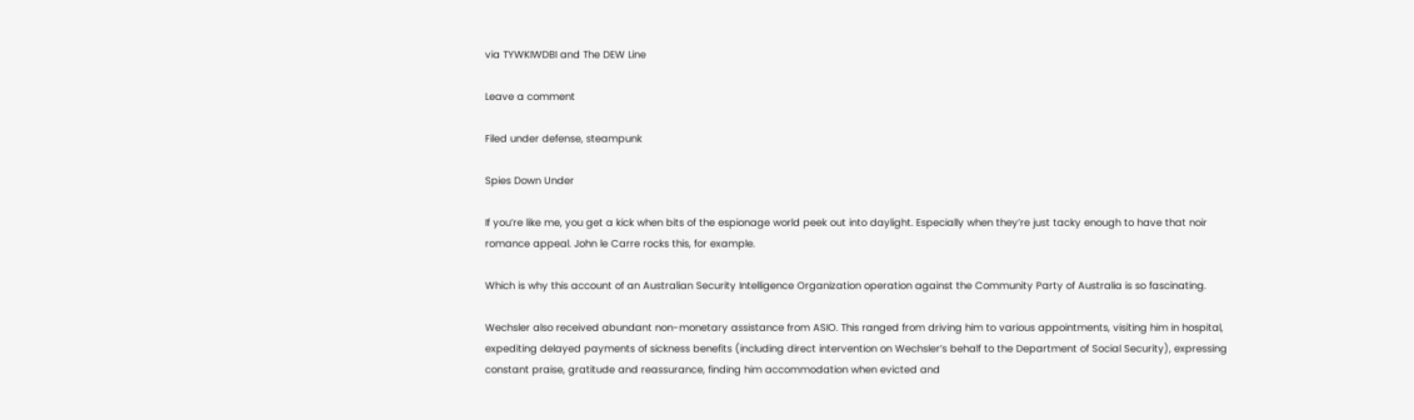via TYWKIWDBI and The DEW Line

Leave a comment

Filed under defense, steampunk

Spies Down Under

If you’re like me, you get a kick when bits of the espionage world peek out into daylight. Especially when they’re just tacky enough to have that noir romance appeal. John le Carre rocks this, for example.

Which is why this account of an Australian Security Intelligence Organization operation against the Community Party of Australia is so fascinating.

Wechsler also received abundant non-monetary assistance from ASIO. This ranged from driving him to various appointments, visiting him in hospital, expediting delayed payments of sickness benefits (including direct intervention on Wechsler’s behalf to the Department of Social Security), expressing constant praise, gratitude and reassurance, finding him accommodation when evicted and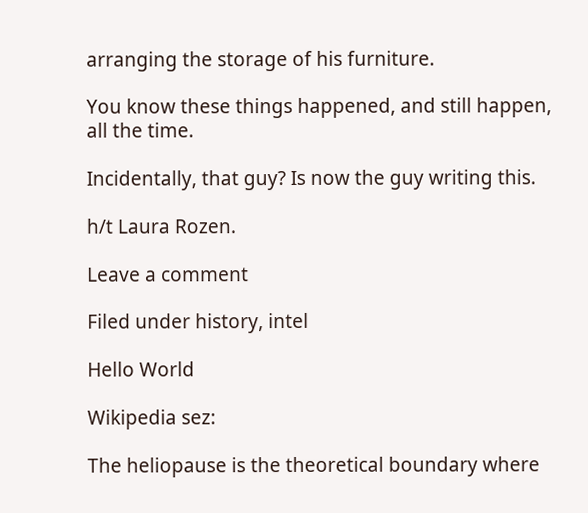arranging the storage of his furniture.

You know these things happened, and still happen, all the time.

Incidentally, that guy? Is now the guy writing this.

h/t Laura Rozen.

Leave a comment

Filed under history, intel

Hello World

Wikipedia sez:

The heliopause is the theoretical boundary where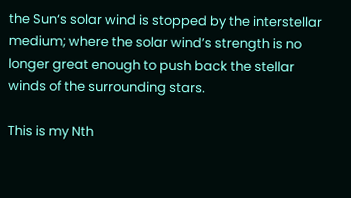the Sun‘s solar wind is stopped by the interstellar medium; where the solar wind’s strength is no longer great enough to push back the stellar winds of the surrounding stars.

This is my Nth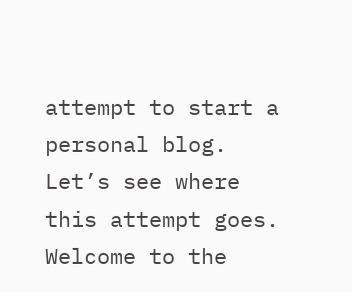attempt to start a personal blog. Let’s see where this attempt goes. Welcome to the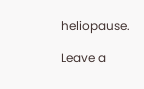heliopause.

Leave a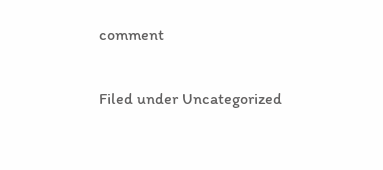comment

Filed under Uncategorized